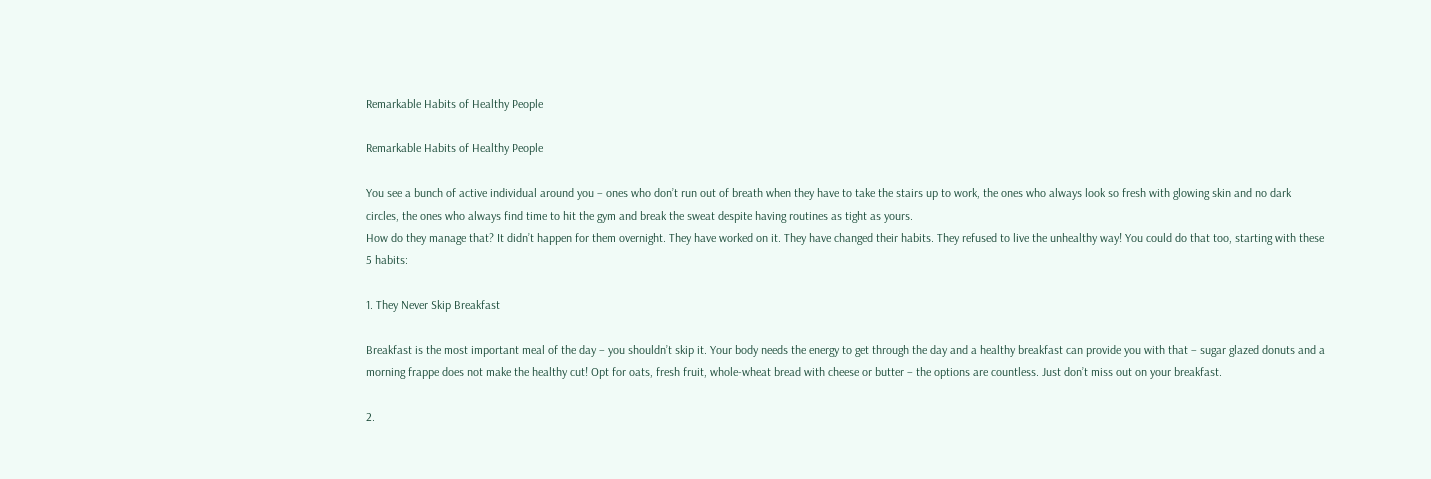Remarkable Habits of Healthy People

Remarkable Habits of Healthy People

You see a bunch of active individual around you – ones who don’t run out of breath when they have to take the stairs up to work, the ones who always look so fresh with glowing skin and no dark circles, the ones who always find time to hit the gym and break the sweat despite having routines as tight as yours.
How do they manage that? It didn’t happen for them overnight. They have worked on it. They have changed their habits. They refused to live the unhealthy way! You could do that too, starting with these 5 habits:

1. They Never Skip Breakfast

Breakfast is the most important meal of the day – you shouldn’t skip it. Your body needs the energy to get through the day and a healthy breakfast can provide you with that – sugar glazed donuts and a morning frappe does not make the healthy cut! Opt for oats, fresh fruit, whole-wheat bread with cheese or butter – the options are countless. Just don’t miss out on your breakfast.

2.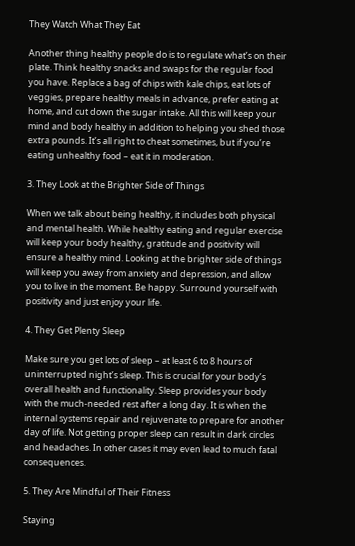They Watch What They Eat

Another thing healthy people do is to regulate what’s on their plate. Think healthy snacks and swaps for the regular food you have. Replace a bag of chips with kale chips, eat lots of veggies, prepare healthy meals in advance, prefer eating at home, and cut down the sugar intake. All this will keep your mind and body healthy in addition to helping you shed those extra pounds. It’s all right to cheat sometimes, but if you’re eating unhealthy food – eat it in moderation.

3. They Look at the Brighter Side of Things

When we talk about being healthy, it includes both physical and mental health. While healthy eating and regular exercise will keep your body healthy, gratitude and positivity will ensure a healthy mind. Looking at the brighter side of things will keep you away from anxiety and depression, and allow you to live in the moment. Be happy. Surround yourself with positivity and just enjoy your life.

4. They Get Plenty Sleep

Make sure you get lots of sleep – at least 6 to 8 hours of uninterrupted night’s sleep. This is crucial for your body’s overall health and functionality. Sleep provides your body with the much-needed rest after a long day. It is when the internal systems repair and rejuvenate to prepare for another day of life. Not getting proper sleep can result in dark circles and headaches. In other cases it may even lead to much fatal consequences.

5. They Are Mindful of Their Fitness

Staying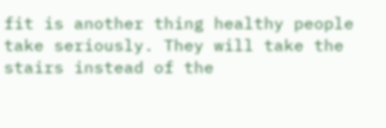fit is another thing healthy people take seriously. They will take the stairs instead of the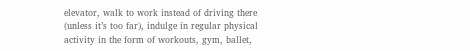elevator, walk to work instead of driving there (unless it’s too far), indulge in regular physical activity in the form of workouts, gym, ballet,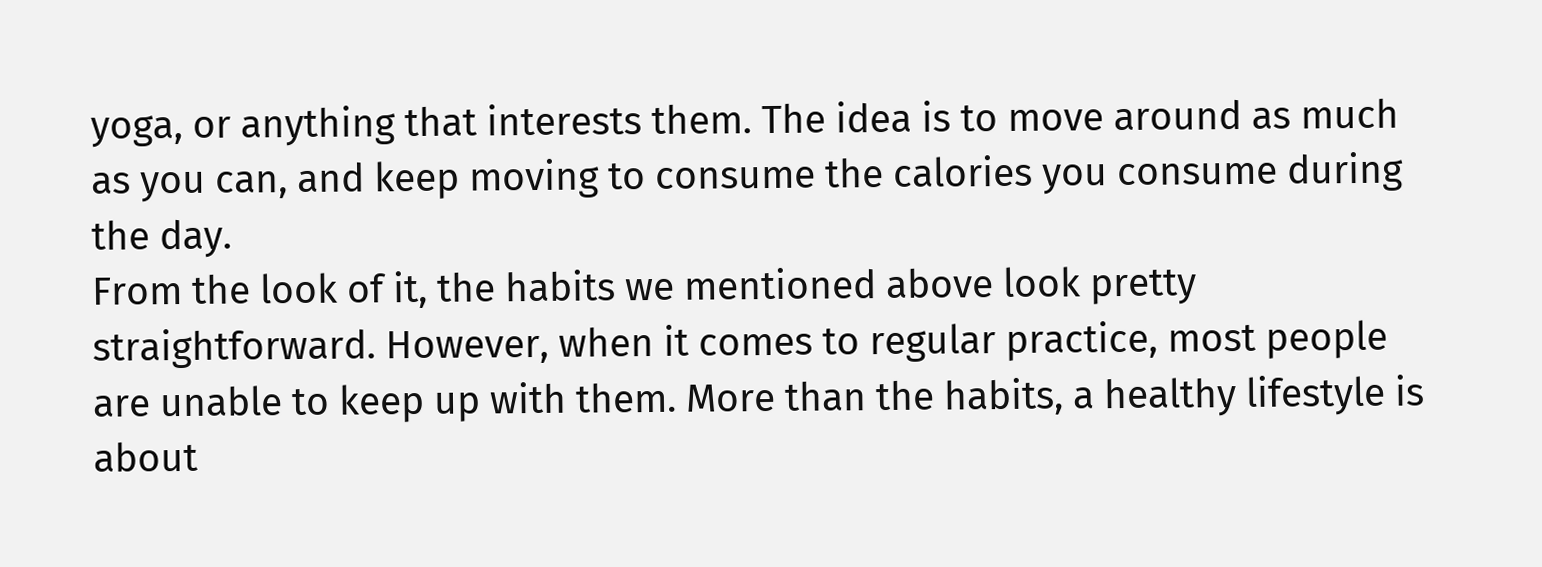yoga, or anything that interests them. The idea is to move around as much as you can, and keep moving to consume the calories you consume during the day.
From the look of it, the habits we mentioned above look pretty straightforward. However, when it comes to regular practice, most people are unable to keep up with them. More than the habits, a healthy lifestyle is about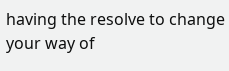having the resolve to change your way of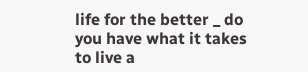life for the better _ do you have what it takes to live a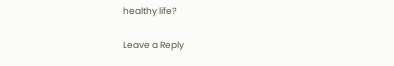healthy life?

Leave a Reply